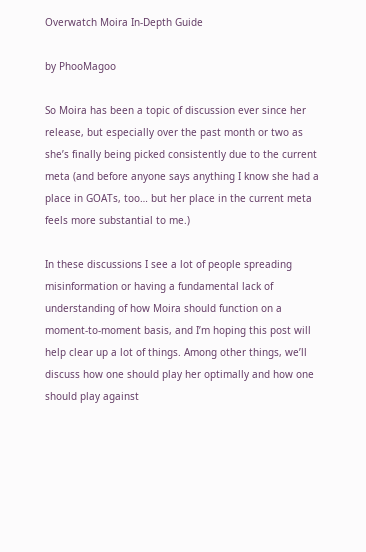Overwatch Moira In-Depth Guide

by PhooMagoo

So Moira has been a topic of discussion ever since her release, but especially over the past month or two as she’s finally being picked consistently due to the current meta (and before anyone says anything I know she had a place in GOATs, too… but her place in the current meta feels more substantial to me.)

In these discussions I see a lot of people spreading misinformation or having a fundamental lack of understanding of how Moira should function on a moment-to-moment basis, and I’m hoping this post will help clear up a lot of things. Among other things, we’ll discuss how one should play her optimally and how one should play against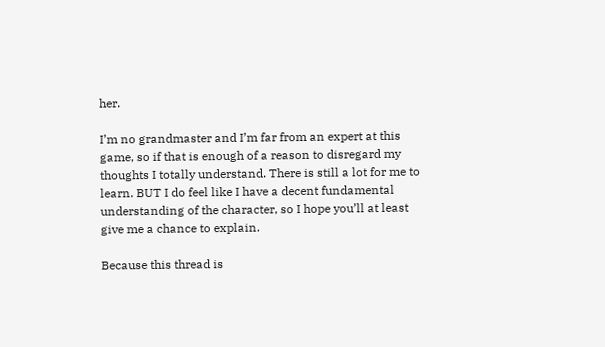her.

I’m no grandmaster and I’m far from an expert at this game, so if that is enough of a reason to disregard my thoughts I totally understand. There is still a lot for me to learn. BUT I do feel like I have a decent fundamental understanding of the character, so I hope you’ll at least give me a chance to explain.

Because this thread is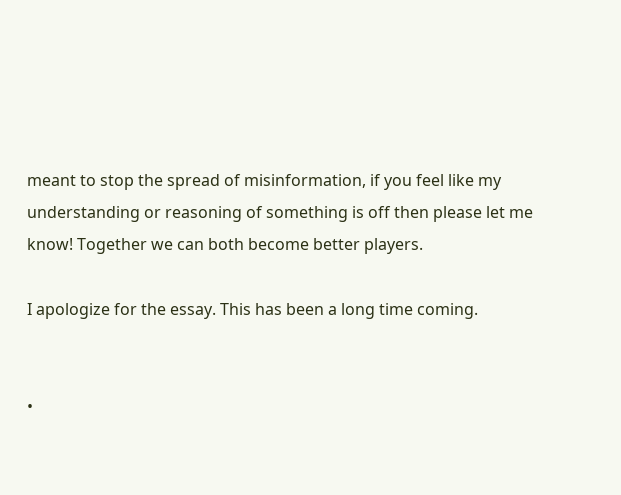meant to stop the spread of misinformation, if you feel like my understanding or reasoning of something is off then please let me know! Together we can both become better players.

I apologize for the essay. This has been a long time coming.


•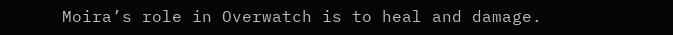Moira’s role in Overwatch is to heal and damage.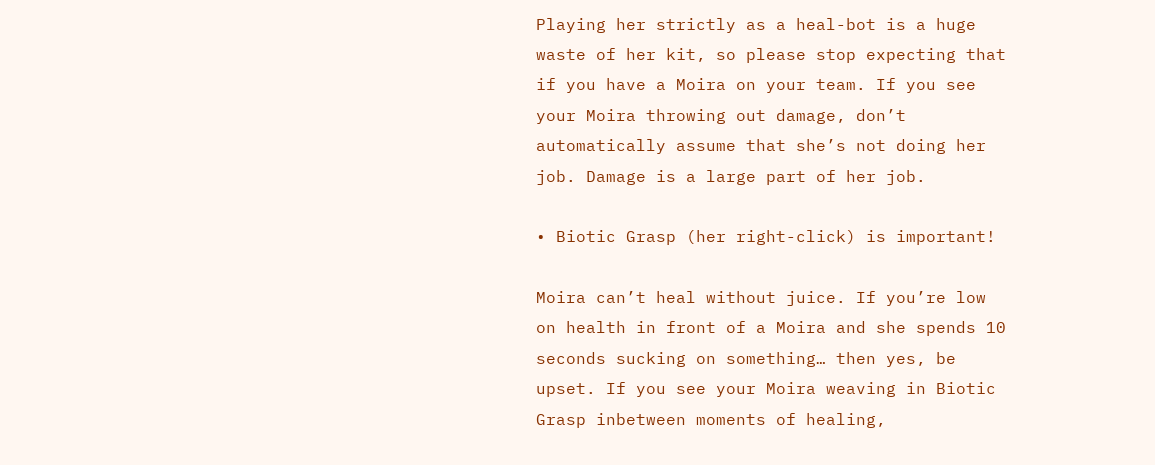Playing her strictly as a heal-bot is a huge waste of her kit, so please stop expecting that if you have a Moira on your team. If you see your Moira throwing out damage, don’t automatically assume that she’s not doing her job. Damage is a large part of her job.

• Biotic Grasp (her right-click) is important!

Moira can’t heal without juice. If you’re low on health in front of a Moira and she spends 10 seconds sucking on something… then yes, be upset. If you see your Moira weaving in Biotic Grasp inbetween moments of healing,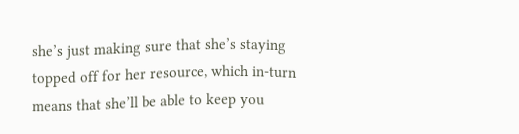she’s just making sure that she’s staying topped off for her resource, which in-turn means that she’ll be able to keep you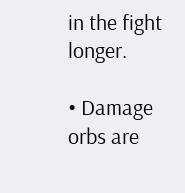in the fight longer.

• Damage orbs are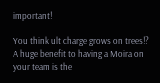important!

You think ult charge grows on trees!? A huge benefit to having a Moira on your team is the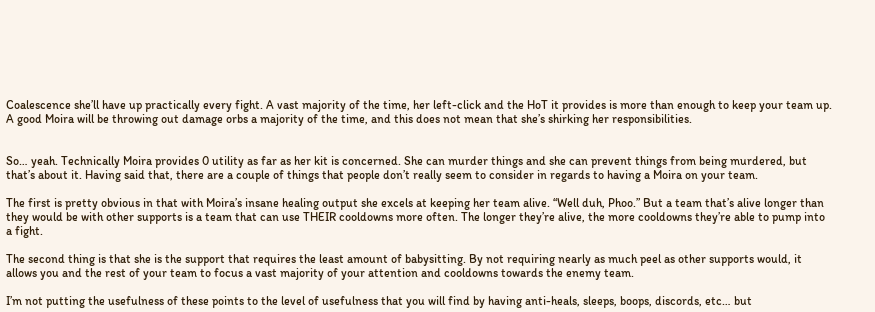Coalescence she’ll have up practically every fight. A vast majority of the time, her left-click and the HoT it provides is more than enough to keep your team up. A good Moira will be throwing out damage orbs a majority of the time, and this does not mean that she’s shirking her responsibilities.


So… yeah. Technically Moira provides 0 utility as far as her kit is concerned. She can murder things and she can prevent things from being murdered, but that’s about it. Having said that, there are a couple of things that people don’t really seem to consider in regards to having a Moira on your team.

The first is pretty obvious in that with Moira’s insane healing output she excels at keeping her team alive. “Well duh, Phoo.” But a team that’s alive longer than they would be with other supports is a team that can use THEIR cooldowns more often. The longer they’re alive, the more cooldowns they’re able to pump into a fight.

The second thing is that she is the support that requires the least amount of babysitting. By not requiring nearly as much peel as other supports would, it allows you and the rest of your team to focus a vast majority of your attention and cooldowns towards the enemy team.

I’m not putting the usefulness of these points to the level of usefulness that you will find by having anti-heals, sleeps, boops, discords, etc… but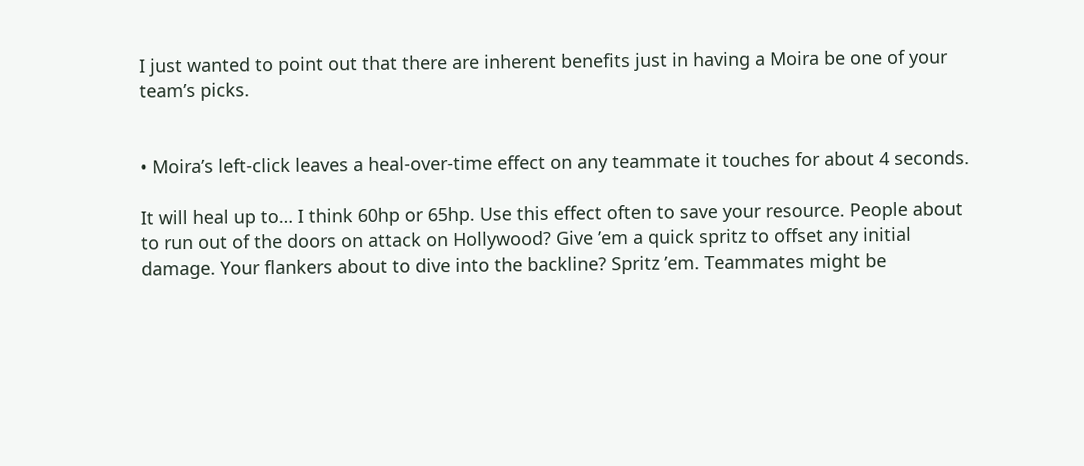I just wanted to point out that there are inherent benefits just in having a Moira be one of your team’s picks.


• Moira’s left-click leaves a heal-over-time effect on any teammate it touches for about 4 seconds.

It will heal up to… I think 60hp or 65hp. Use this effect often to save your resource. People about to run out of the doors on attack on Hollywood? Give ’em a quick spritz to offset any initial damage. Your flankers about to dive into the backline? Spritz ’em. Teammates might be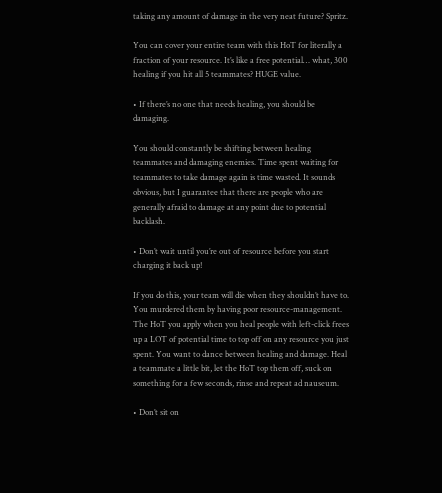taking any amount of damage in the very neat future? Spritz.

You can cover your entire team with this HoT for literally a fraction of your resource. It’s like a free potential… what, 300 healing if you hit all 5 teammates? HUGE value.

• If there’s no one that needs healing, you should be damaging.

You should constantly be shifting between healing teammates and damaging enemies. Time spent waiting for teammates to take damage again is time wasted. It sounds obvious, but I guarantee that there are people who are generally afraid to damage at any point due to potential backlash.

• Don’t wait until you’re out of resource before you start charging it back up!

If you do this, your team will die when they shouldn’t have to. You murdered them by having poor resource-management. The HoT you apply when you heal people with left-click frees up a LOT of potential time to top off on any resource you just spent. You want to dance between healing and damage. Heal a teammate a little bit, let the HoT top them off, suck on something for a few seconds, rinse and repeat ad nauseum.

• Don’t sit on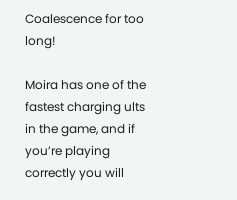Coalescence for too long!

Moira has one of the fastest charging ults in the game, and if you’re playing correctly you will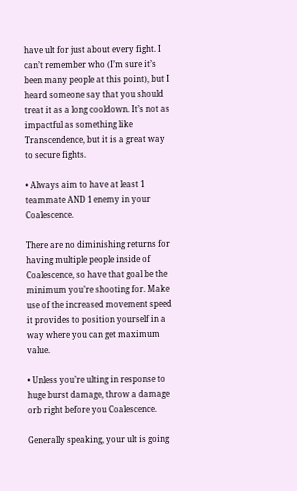have ult for just about every fight. I can’t remember who (I’m sure it’s been many people at this point), but I heard someone say that you should treat it as a long cooldown. It’s not as impactful as something like Transcendence, but it is a great way to secure fights.

• Always aim to have at least 1 teammate AND 1 enemy in your Coalescence.

There are no diminishing returns for having multiple people inside of Coalescence, so have that goal be the minimum you’re shooting for. Make use of the increased movement speed it provides to position yourself in a way where you can get maximum value.

• Unless you’re ulting in response to huge burst damage, throw a damage orb right before you Coalescence.

Generally speaking, your ult is going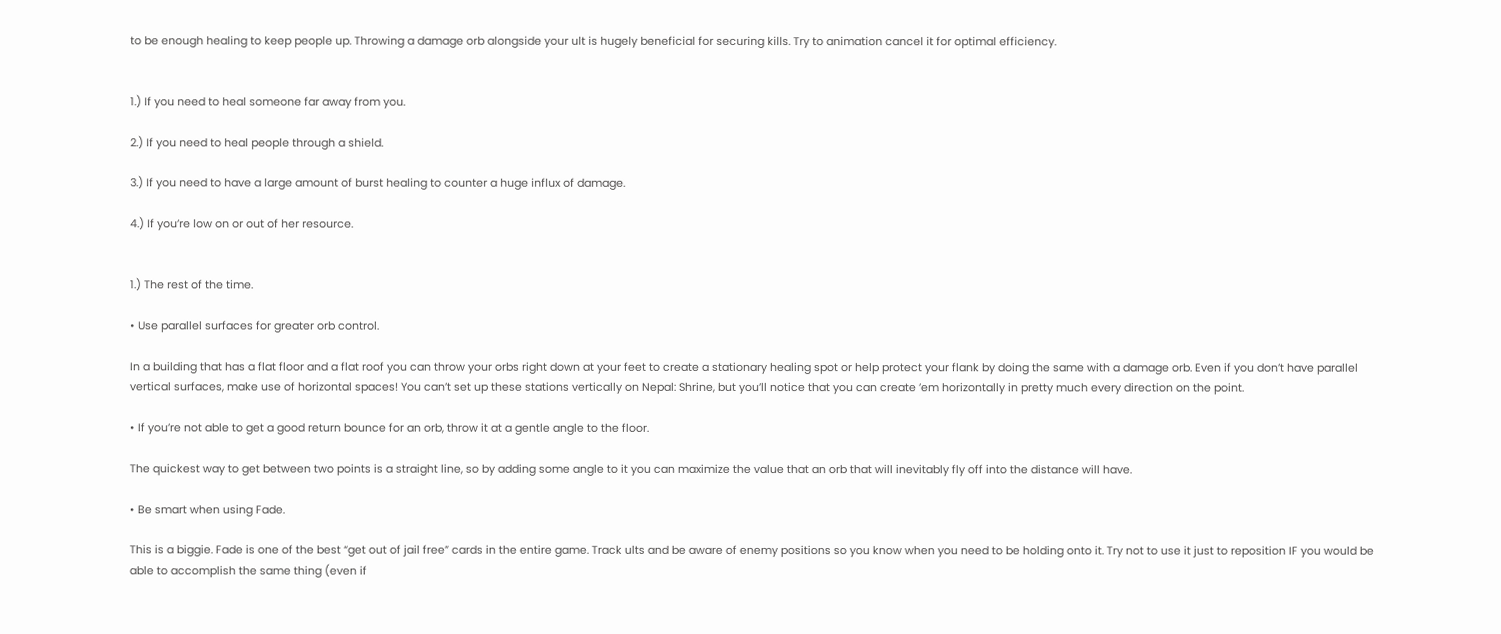to be enough healing to keep people up. Throwing a damage orb alongside your ult is hugely beneficial for securing kills. Try to animation cancel it for optimal efficiency.


1.) If you need to heal someone far away from you.

2.) If you need to heal people through a shield.

3.) If you need to have a large amount of burst healing to counter a huge influx of damage.

4.) If you’re low on or out of her resource.


1.) The rest of the time.

• Use parallel surfaces for greater orb control.

In a building that has a flat floor and a flat roof you can throw your orbs right down at your feet to create a stationary healing spot or help protect your flank by doing the same with a damage orb. Even if you don’t have parallel vertical surfaces, make use of horizontal spaces! You can’t set up these stations vertically on Nepal: Shrine, but you’ll notice that you can create ’em horizontally in pretty much every direction on the point.

• If you’re not able to get a good return bounce for an orb, throw it at a gentle angle to the floor.

The quickest way to get between two points is a straight line, so by adding some angle to it you can maximize the value that an orb that will inevitably fly off into the distance will have.

• Be smart when using Fade.

This is a biggie. Fade is one of the best “get out of jail free” cards in the entire game. Track ults and be aware of enemy positions so you know when you need to be holding onto it. Try not to use it just to reposition IF you would be able to accomplish the same thing (even if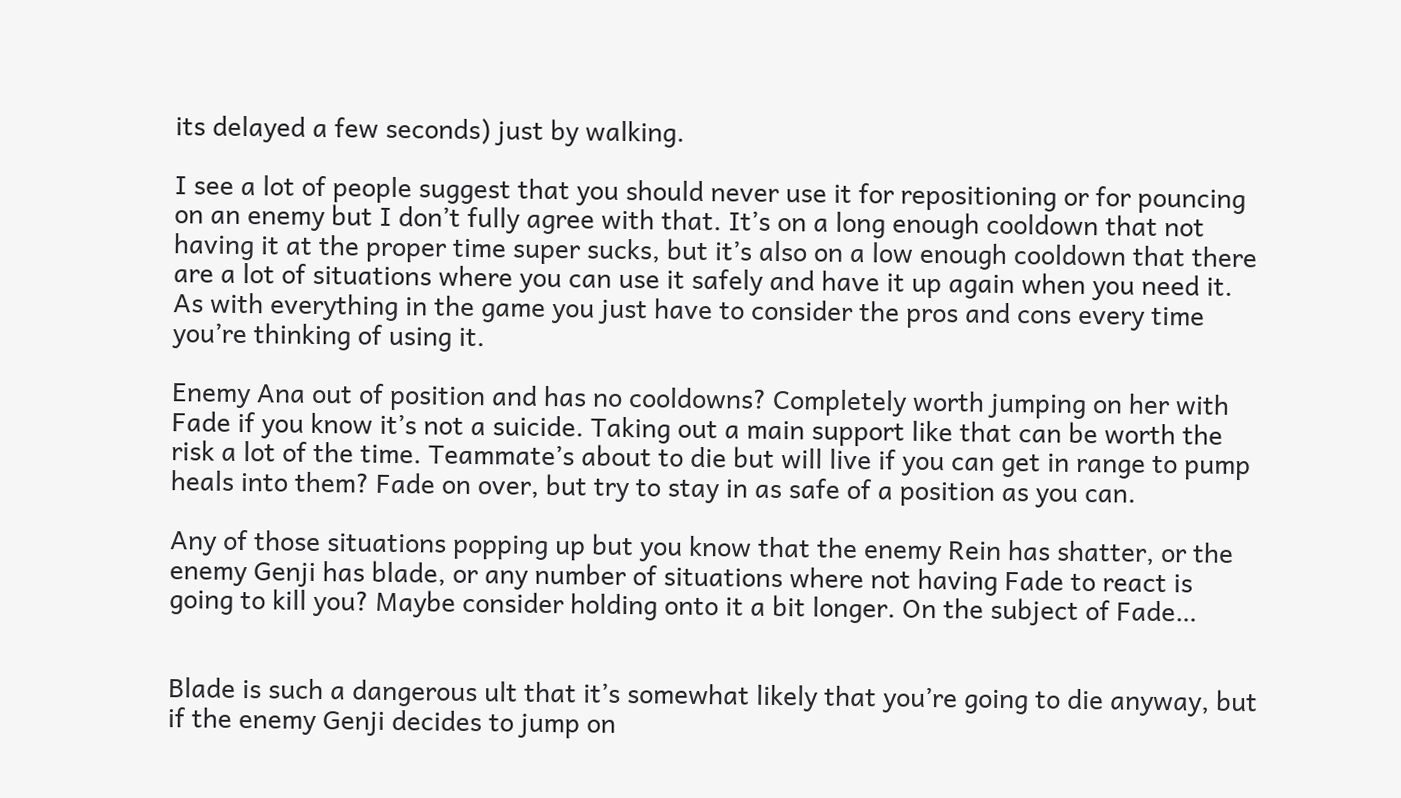its delayed a few seconds) just by walking.

I see a lot of people suggest that you should never use it for repositioning or for pouncing on an enemy but I don’t fully agree with that. It’s on a long enough cooldown that not having it at the proper time super sucks, but it’s also on a low enough cooldown that there are a lot of situations where you can use it safely and have it up again when you need it. As with everything in the game you just have to consider the pros and cons every time you’re thinking of using it.

Enemy Ana out of position and has no cooldowns? Completely worth jumping on her with Fade if you know it’s not a suicide. Taking out a main support like that can be worth the risk a lot of the time. Teammate’s about to die but will live if you can get in range to pump heals into them? Fade on over, but try to stay in as safe of a position as you can.

Any of those situations popping up but you know that the enemy Rein has shatter, or the enemy Genji has blade, or any number of situations where not having Fade to react is going to kill you? Maybe consider holding onto it a bit longer. On the subject of Fade…


Blade is such a dangerous ult that it’s somewhat likely that you’re going to die anyway, but if the enemy Genji decides to jump on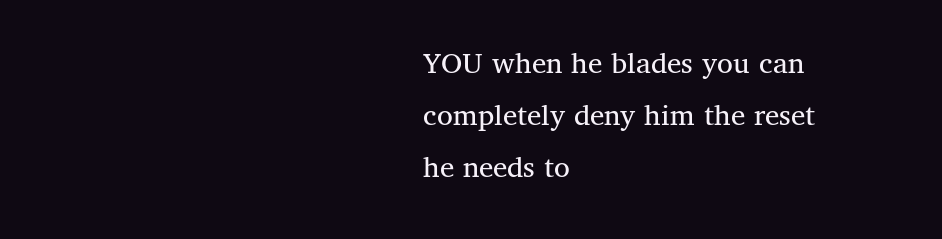YOU when he blades you can completely deny him the reset he needs to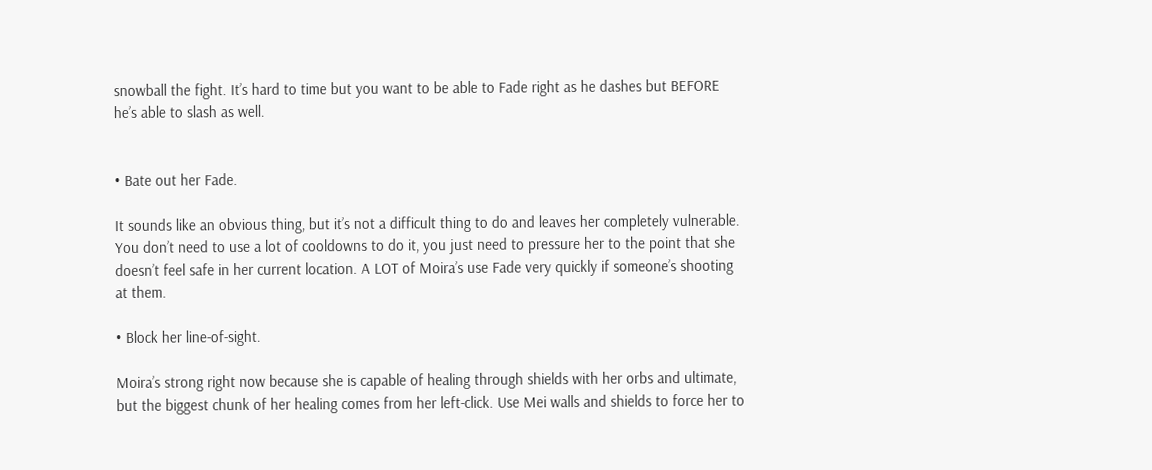snowball the fight. It’s hard to time but you want to be able to Fade right as he dashes but BEFORE he’s able to slash as well.


• Bate out her Fade.

It sounds like an obvious thing, but it’s not a difficult thing to do and leaves her completely vulnerable. You don’t need to use a lot of cooldowns to do it, you just need to pressure her to the point that she doesn’t feel safe in her current location. A LOT of Moira’s use Fade very quickly if someone’s shooting at them.

• Block her line-of-sight.

Moira’s strong right now because she is capable of healing through shields with her orbs and ultimate, but the biggest chunk of her healing comes from her left-click. Use Mei walls and shields to force her to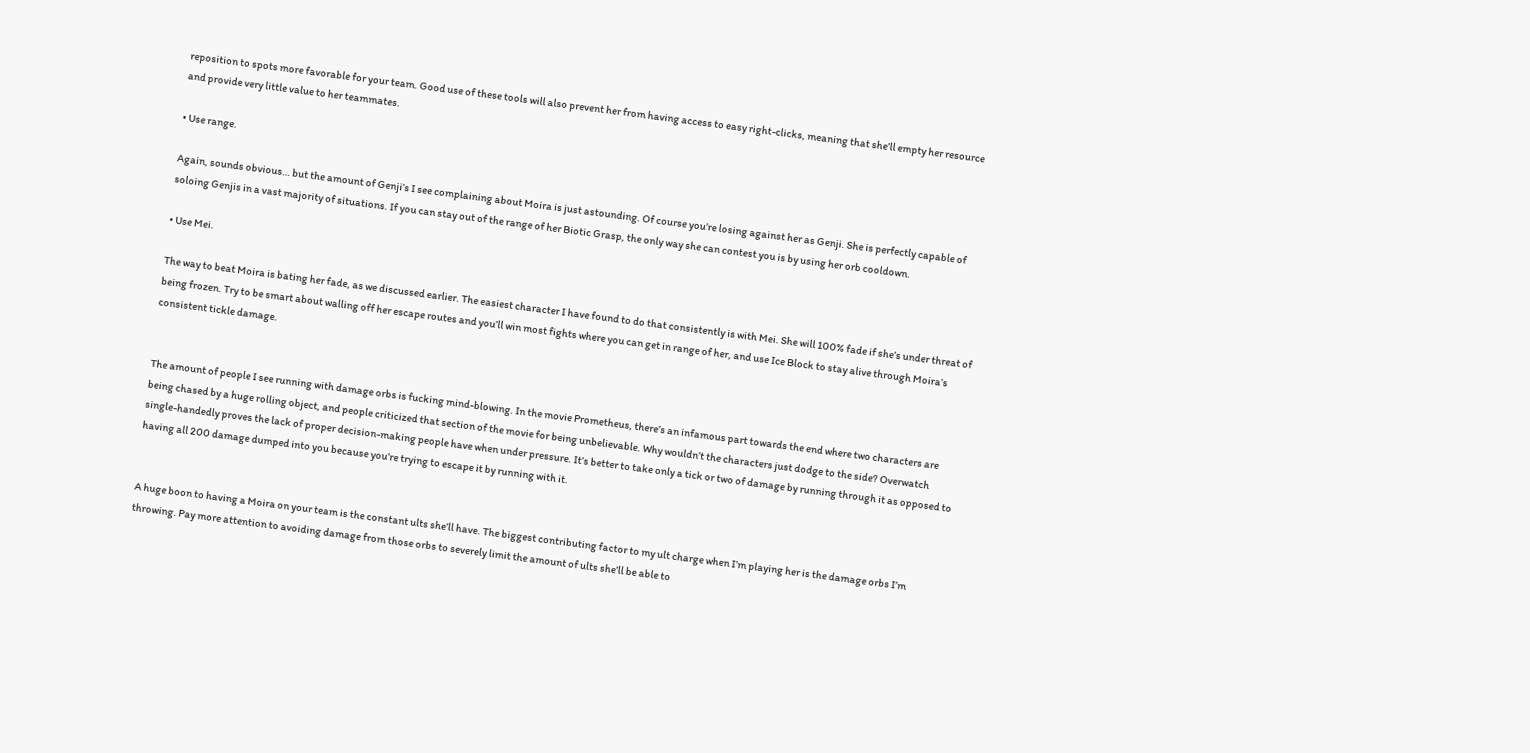reposition to spots more favorable for your team. Good use of these tools will also prevent her from having access to easy right-clicks, meaning that she’ll empty her resource and provide very little value to her teammates.

• Use range.

Again, sounds obvious… but the amount of Genji’s I see complaining about Moira is just astounding. Of course you’re losing against her as Genji. She is perfectly capable of soloing Genjis in a vast majority of situations. If you can stay out of the range of her Biotic Grasp, the only way she can contest you is by using her orb cooldown.

• Use Mei.

The way to beat Moira is bating her fade, as we discussed earlier. The easiest character I have found to do that consistently is with Mei. She will 100% fade if she’s under threat of being frozen. Try to be smart about walling off her escape routes and you’ll win most fights where you can get in range of her, and use Ice Block to stay alive through Moira’s consistent tickle damage.


The amount of people I see running with damage orbs is fucking mind-blowing. In the movie Prometheus, there’s an infamous part towards the end where two characters are being chased by a huge rolling object, and people criticized that section of the movie for being unbelievable. Why wouldn’t the characters just dodge to the side? Overwatch single-handedly proves the lack of proper decision-making people have when under pressure. It’s better to take only a tick or two of damage by running through it as opposed to having all 200 damage dumped into you because you’re trying to escape it by running with it.


A huge boon to having a Moira on your team is the constant ults she’ll have. The biggest contributing factor to my ult charge when I’m playing her is the damage orbs I’m throwing. Pay more attention to avoiding damage from those orbs to severely limit the amount of ults she’ll be able to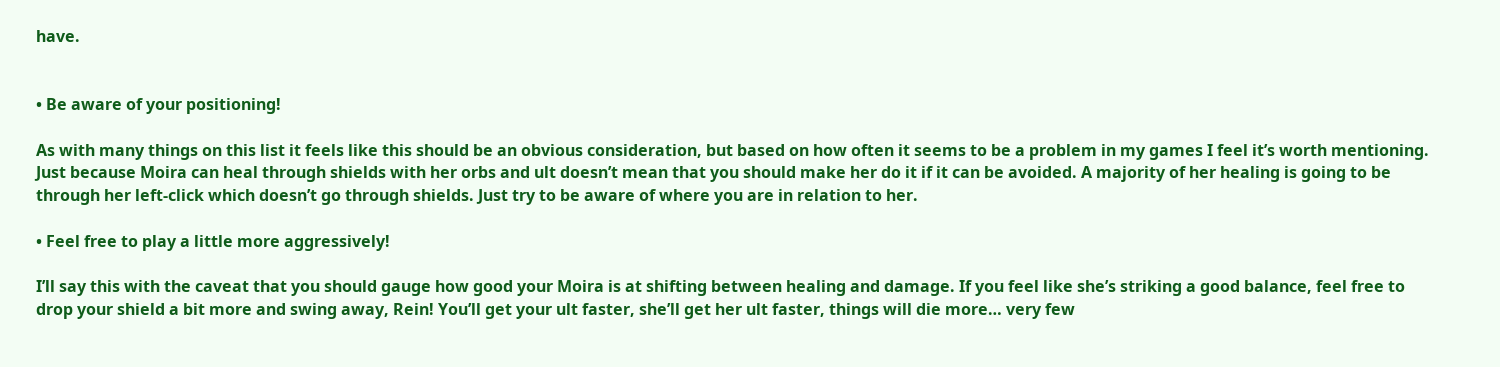have.


• Be aware of your positioning!

As with many things on this list it feels like this should be an obvious consideration, but based on how often it seems to be a problem in my games I feel it’s worth mentioning. Just because Moira can heal through shields with her orbs and ult doesn’t mean that you should make her do it if it can be avoided. A majority of her healing is going to be through her left-click which doesn’t go through shields. Just try to be aware of where you are in relation to her.

• Feel free to play a little more aggressively!

I’ll say this with the caveat that you should gauge how good your Moira is at shifting between healing and damage. If you feel like she’s striking a good balance, feel free to drop your shield a bit more and swing away, Rein! You’ll get your ult faster, she’ll get her ult faster, things will die more… very few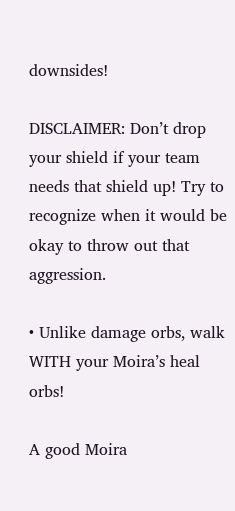downsides!

DISCLAIMER: Don’t drop your shield if your team needs that shield up! Try to recognize when it would be okay to throw out that aggression.

• Unlike damage orbs, walk WITH your Moira’s heal orbs!

A good Moira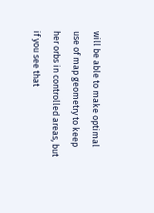will be able to make optimal use of map geometry to keep her orbs in controlled areas, but if you see that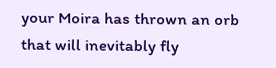your Moira has thrown an orb that will inevitably fly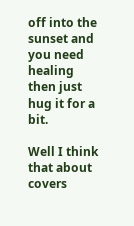off into the sunset and you need healing then just hug it for a bit.

Well I think that about covers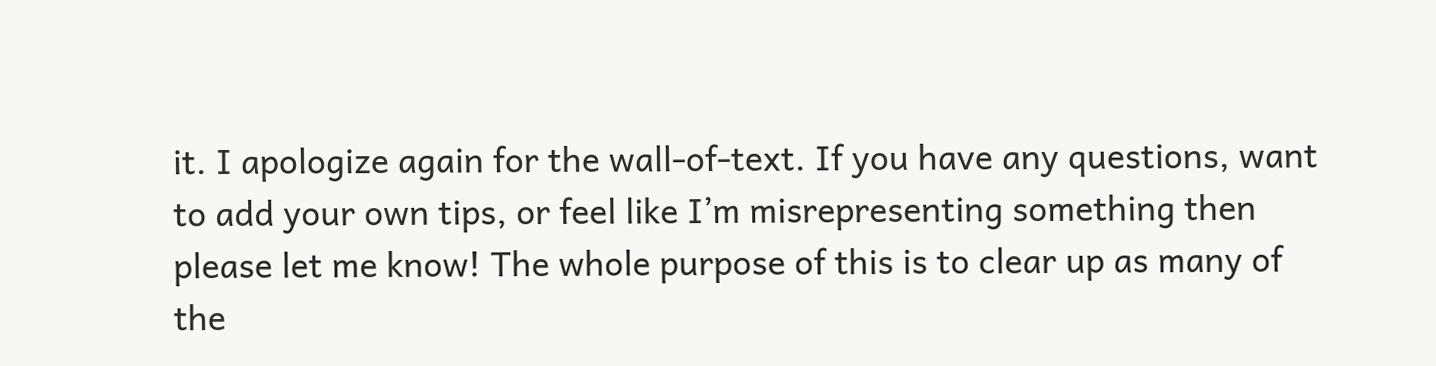it. I apologize again for the wall-of-text. If you have any questions, want to add your own tips, or feel like I’m misrepresenting something then please let me know! The whole purpose of this is to clear up as many of the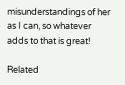misunderstandings of her as I can, so whatever adds to that is great!

Related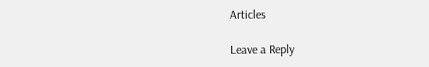Articles

Leave a Reply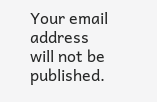Your email address will not be published.